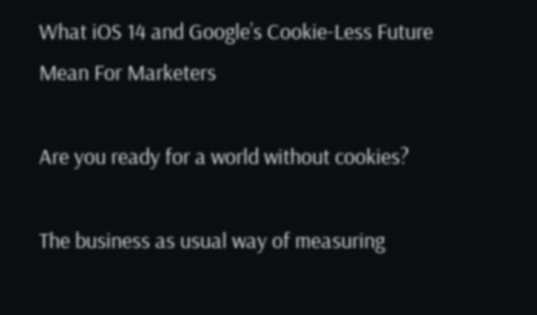What iOS 14 and Google’s Cookie-Less Future Mean For Marketers

Are you ready for a world without cookies?

The business as usual way of measuring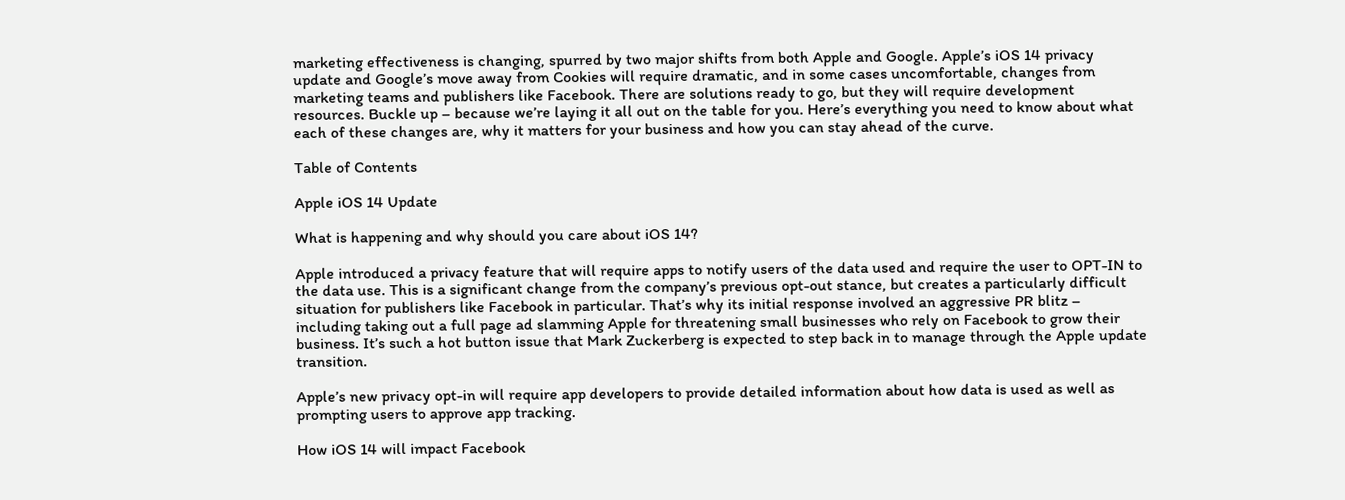marketing effectiveness is changing, spurred by two major shifts from both Apple and Google. Apple’s iOS 14 privacy update and Google’s move away from Cookies will require dramatic, and in some cases uncomfortable, changes from marketing teams and publishers like Facebook. There are solutions ready to go, but they will require development resources. Buckle up – because we’re laying it all out on the table for you. Here’s everything you need to know about what each of these changes are, why it matters for your business and how you can stay ahead of the curve.

Table of Contents

Apple iOS 14 Update

What is happening and why should you care about iOS 14?

Apple introduced a privacy feature that will require apps to notify users of the data used and require the user to OPT-IN to the data use. This is a significant change from the company’s previous opt-out stance, but creates a particularly difficult situation for publishers like Facebook in particular. That’s why its initial response involved an aggressive PR blitz – including taking out a full page ad slamming Apple for threatening small businesses who rely on Facebook to grow their business. It’s such a hot button issue that Mark Zuckerberg is expected to step back in to manage through the Apple update transition.

Apple’s new privacy opt-in will require app developers to provide detailed information about how data is used as well as prompting users to approve app tracking.

How iOS 14 will impact Facebook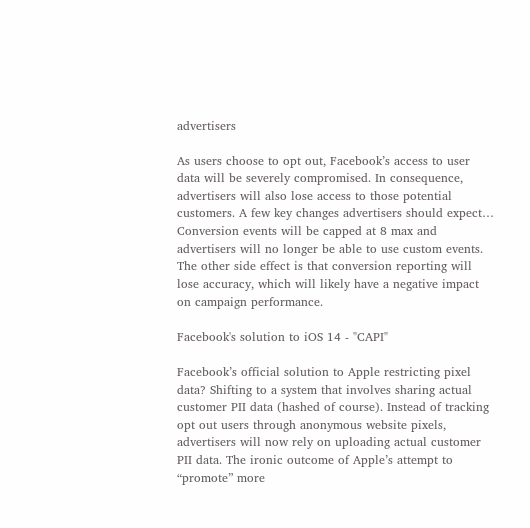advertisers

As users choose to opt out, Facebook’s access to user data will be severely compromised. In consequence, advertisers will also lose access to those potential customers. A few key changes advertisers should expect… Conversion events will be capped at 8 max and advertisers will no longer be able to use custom events. The other side effect is that conversion reporting will lose accuracy, which will likely have a negative impact on campaign performance.

Facebook's solution to iOS 14 - "CAPI"

Facebook’s official solution to Apple restricting pixel data? Shifting to a system that involves sharing actual customer PII data (hashed of course). Instead of tracking opt out users through anonymous website pixels, advertisers will now rely on uploading actual customer PII data. The ironic outcome of Apple’s attempt to “promote” more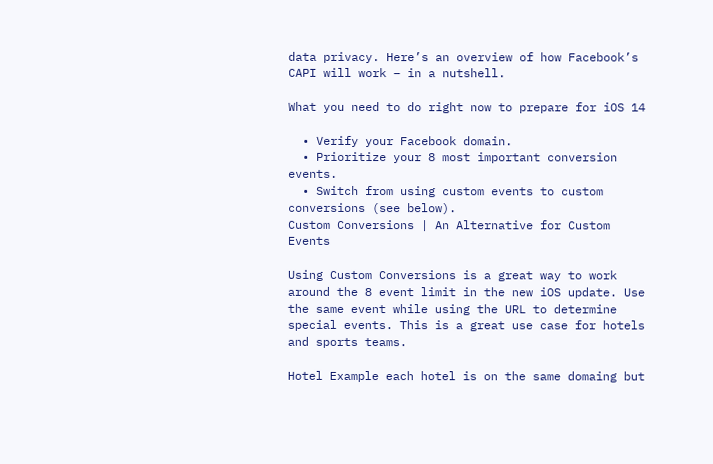data privacy. Here’s an overview of how Facebook’s CAPI will work – in a nutshell.

What you need to do right now to prepare for iOS 14

  • Verify your Facebook domain.
  • Prioritize your 8 most important conversion events.
  • Switch from using custom events to custom conversions (see below).
Custom Conversions | An Alternative for Custom Events

Using Custom Conversions is a great way to work around the 8 event limit in the new iOS update. Use the same event while using the URL to determine special events. This is a great use case for hotels and sports teams.

Hotel Example each hotel is on the same domaing but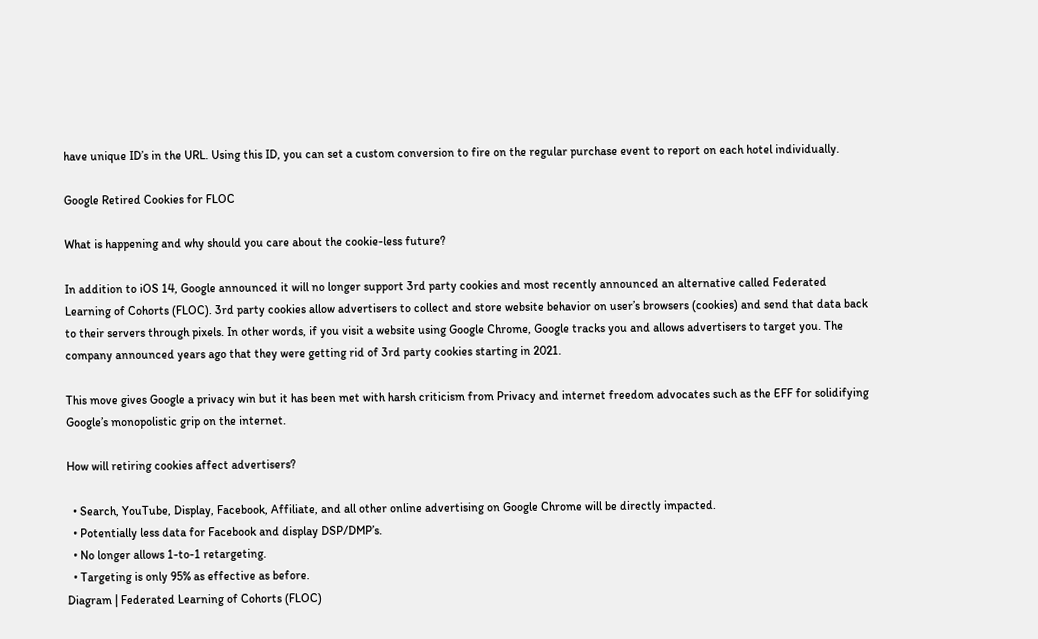have unique ID’s in the URL. Using this ID, you can set a custom conversion to fire on the regular purchase event to report on each hotel individually.

Google Retired Cookies for FLOC

What is happening and why should you care about the cookie-less future?

In addition to iOS 14, Google announced it will no longer support 3rd party cookies and most recently announced an alternative called Federated Learning of Cohorts (FLOC). 3rd party cookies allow advertisers to collect and store website behavior on user’s browsers (cookies) and send that data back to their servers through pixels. In other words, if you visit a website using Google Chrome, Google tracks you and allows advertisers to target you. The company announced years ago that they were getting rid of 3rd party cookies starting in 2021.

This move gives Google a privacy win but it has been met with harsh criticism from Privacy and internet freedom advocates such as the EFF for solidifying Google’s monopolistic grip on the internet.

How will retiring cookies affect advertisers?

  • Search, YouTube, Display, Facebook, Affiliate, and all other online advertising on Google Chrome will be directly impacted.
  • Potentially less data for Facebook and display DSP/DMP’s.
  • No longer allows 1-to-1 retargeting.
  • Targeting is only 95% as effective as before.
Diagram | Federated Learning of Cohorts (FLOC)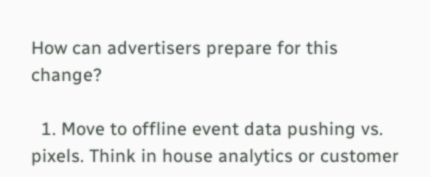How can advertisers prepare for this change?

  1. Move to offline event data pushing vs. pixels. Think in house analytics or customer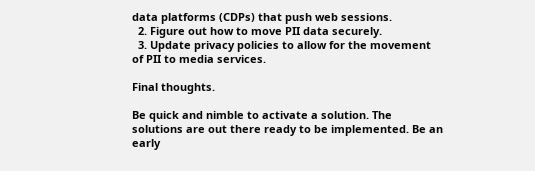data platforms (CDPs) that push web sessions.
  2. Figure out how to move PII data securely.
  3. Update privacy policies to allow for the movement of PII to media services.

Final thoughts.

Be quick and nimble to activate a solution. The solutions are out there ready to be implemented. Be an early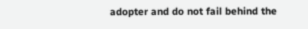adopter and do not fail behind the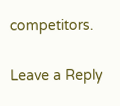competitors.

Leave a Reply